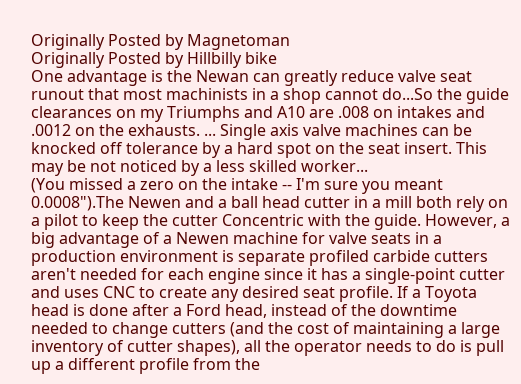Originally Posted by Magnetoman
Originally Posted by Hillbilly bike
One advantage is the Newan can greatly reduce valve seat runout that most machinists in a shop cannot do...So the guide clearances on my Triumphs and A10 are .008 on intakes and .0012 on the exhausts. ... Single axis valve machines can be knocked off tolerance by a hard spot on the seat insert. This may be not noticed by a less skilled worker...
(You missed a zero on the intake -- I'm sure you meant 0.0008").The Newen and a ball head cutter in a mill both rely on a pilot to keep the cutter Concentric with the guide. However, a big advantage of a Newen machine for valve seats in a production environment is separate profiled carbide cutters aren't needed for each engine since it has a single-point cutter and uses CNC to create any desired seat profile. If a Toyota head is done after a Ford head, instead of the downtime needed to change cutters (and the cost of maintaining a large inventory of cutter shapes), all the operator needs to do is pull up a different profile from the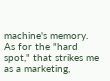machine's memory. As for the "hard spot," that strikes me as a marketing,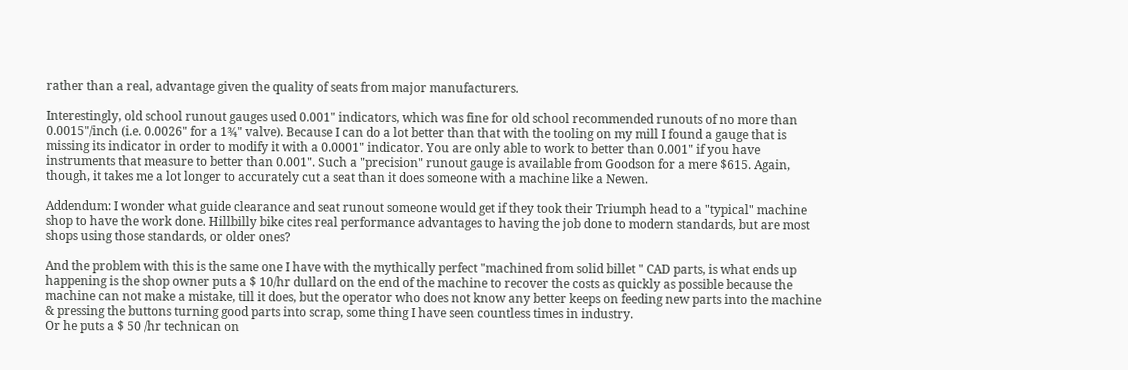rather than a real, advantage given the quality of seats from major manufacturers.

Interestingly, old school runout gauges used 0.001" indicators, which was fine for old school recommended runouts of no more than 0.0015"/inch (i.e. 0.0026" for a 1¾" valve). Because I can do a lot better than that with the tooling on my mill I found a gauge that is missing its indicator in order to modify it with a 0.0001" indicator. You are only able to work to better than 0.001" if you have instruments that measure to better than 0.001". Such a "precision" runout gauge is available from Goodson for a mere $615. Again, though, it takes me a lot longer to accurately cut a seat than it does someone with a machine like a Newen.

Addendum: I wonder what guide clearance and seat runout someone would get if they took their Triumph head to a "typical" machine shop to have the work done. Hillbilly bike cites real performance advantages to having the job done to modern standards, but are most shops using those standards, or older ones?

And the problem with this is the same one I have with the mythically perfect "machined from solid billet " CAD parts, is what ends up happening is the shop owner puts a $ 10/hr dullard on the end of the machine to recover the costs as quickly as possible because the machine can not make a mistake, till it does, but the operator who does not know any better keeps on feeding new parts into the machine & pressing the buttons turning good parts into scrap, some thing I have seen countless times in industry.
Or he puts a $ 50 /hr technican on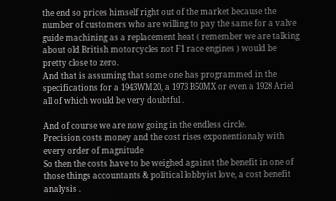the end so prices himself right out of the market because the number of customers who are willing to pay the same for a valve guide machining as a replacement heat ( remember we are talking about old British motorcycles not F1 race engines ) would be pretty close to zero.
And that is assuming that some one has programmed in the specifications for a 1943WM20, a 1973 B50MX or even a 1928 Ariel all of which would be very doubtful .

And of course we are now going in the endless circle.
Precision costs money and the cost rises exponentionaly with every order of magnitude
So then the costs have to be weighed against the benefit in one of those things accountants & political lobbyist love, a cost benefit analysis .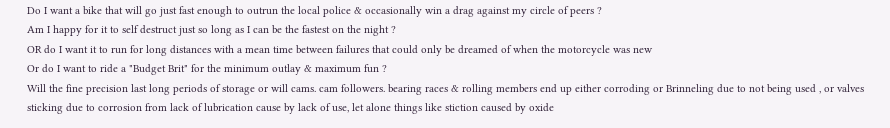Do I want a bike that will go just fast enough to outrun the local police & occasionally win a drag against my circle of peers ?
Am I happy for it to self destruct just so long as I can be the fastest on the night ?
OR do I want it to run for long distances with a mean time between failures that could only be dreamed of when the motorcycle was new
Or do I want to ride a "Budget Brit" for the minimum outlay & maximum fun ?
Will the fine precision last long periods of storage or will cams. cam followers. bearing races & rolling members end up either corroding or Brinneling due to not being used , or valves sticking due to corrosion from lack of lubrication cause by lack of use, let alone things like stiction caused by oxide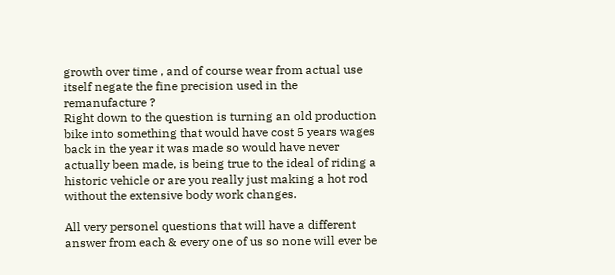growth over time , and of course wear from actual use itself negate the fine precision used in the remanufacture ?
Right down to the question is turning an old production bike into something that would have cost 5 years wages back in the year it was made so would have never actually been made, is being true to the ideal of riding a historic vehicle or are you really just making a hot rod without the extensive body work changes.

All very personel questions that will have a different answer from each & every one of us so none will ever be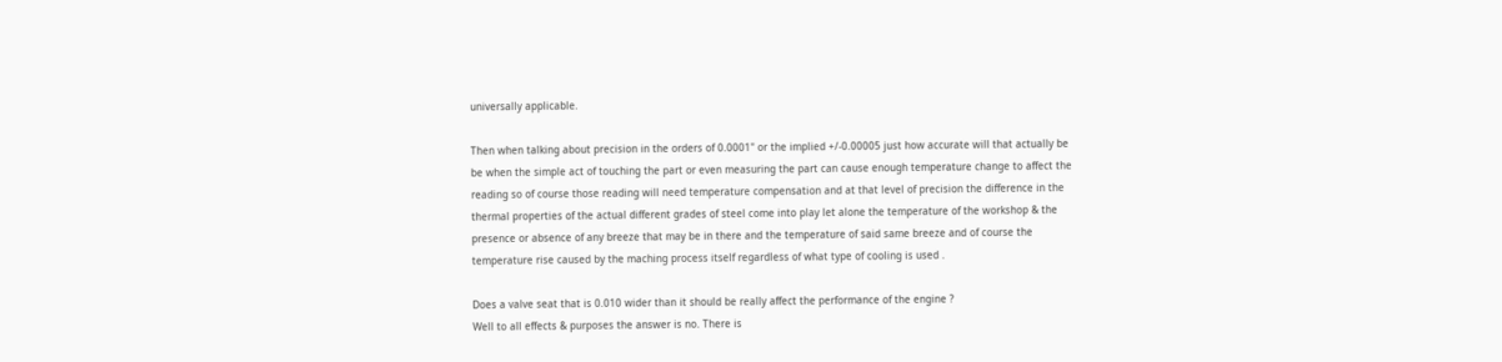universally applicable.

Then when talking about precision in the orders of 0.0001" or the implied +/-0.00005 just how accurate will that actually be be when the simple act of touching the part or even measuring the part can cause enough temperature change to affect the reading so of course those reading will need temperature compensation and at that level of precision the difference in the thermal properties of the actual different grades of steel come into play let alone the temperature of the workshop & the presence or absence of any breeze that may be in there and the temperature of said same breeze and of course the temperature rise caused by the maching process itself regardless of what type of cooling is used .

Does a valve seat that is 0.010 wider than it should be really affect the performance of the engine ?
Well to all effects & purposes the answer is no. There is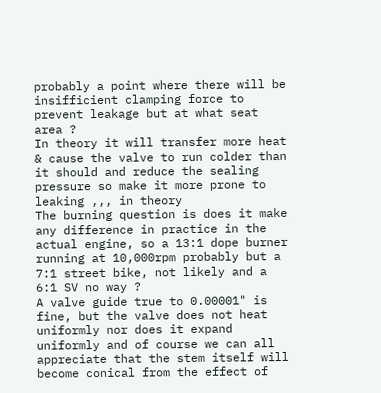probably a point where there will be insifficient clamping force to prevent leakage but at what seat area ?
In theory it will transfer more heat & cause the valve to run colder than it should and reduce the sealing pressure so make it more prone to leaking ,,, in theory
The burning question is does it make any difference in practice in the actual engine, so a 13:1 dope burner running at 10,000rpm probably but a 7:1 street bike, not likely and a 6:1 SV no way ?
A valve guide true to 0.00001" is fine, but the valve does not heat uniformly nor does it expand uniformly and of course we can all appreciate that the stem itself will become conical from the effect of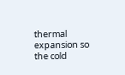thermal expansion so the cold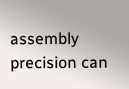assembly precision can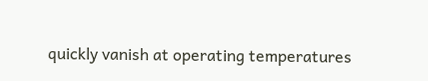quickly vanish at operating temperatures